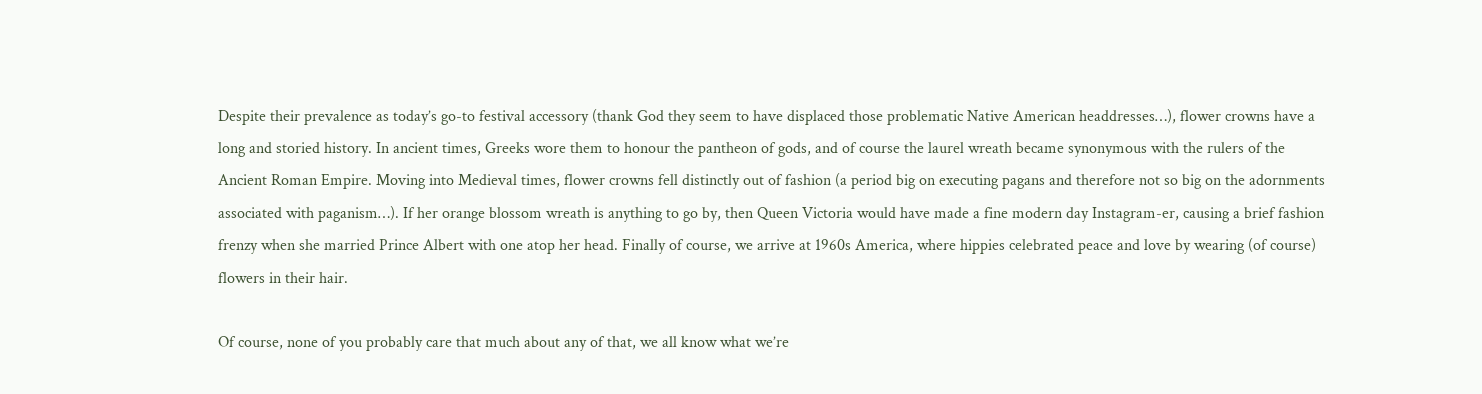Despite their prevalence as today’s go-to festival accessory (thank God they seem to have displaced those problematic Native American headdresses…), flower crowns have a long and storied history. In ancient times, Greeks wore them to honour the pantheon of gods, and of course the laurel wreath became synonymous with the rulers of the Ancient Roman Empire. Moving into Medieval times, flower crowns fell distinctly out of fashion (a period big on executing pagans and therefore not so big on the adornments associated with paganism…). If her orange blossom wreath is anything to go by, then Queen Victoria would have made a fine modern day Instagram-er, causing a brief fashion frenzy when she married Prince Albert with one atop her head. Finally of course, we arrive at 1960s America, where hippies celebrated peace and love by wearing (of course) flowers in their hair.

Of course, none of you probably care that much about any of that, we all know what we’re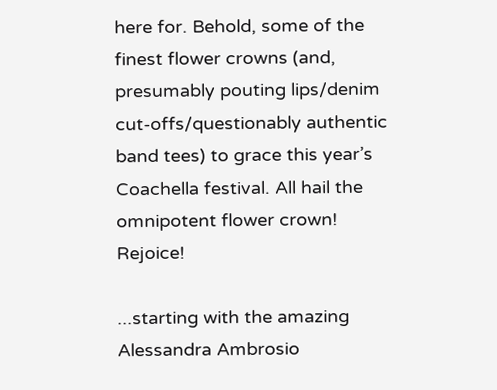here for. Behold, some of the finest flower crowns (and, presumably pouting lips/denim cut-offs/questionably authentic band tees) to grace this year’s Coachella festival. All hail the omnipotent flower crown! Rejoice!

...starting with the amazing Alessandra Ambrosio